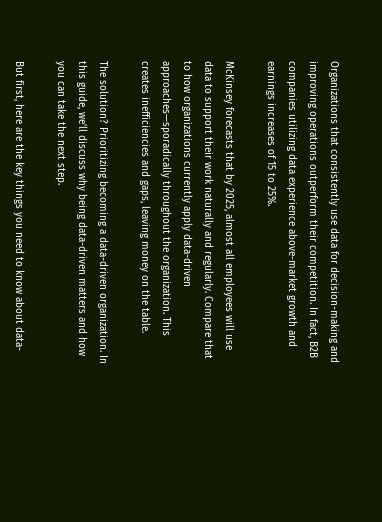Organizations that consistently use data for decision-making and improving operations outperform their competition. In fact, B2B companies utilizing data experience above-market growth and earnings increases of 15 to 25%.

McKinsey forecasts that by 2025, almost all employees will use data to support their work naturally and regularly. Compare that to how organizations currently apply data-driven approaches—sporadically throughout the organization. This creates inefficiencies and gaps, leaving money on the table.

The solution? Prioritizing becoming a data-driven organization. In this guide, we'll discuss why being data-driven matters and how you can take the next step.

But first, here are the key things you need to know about data-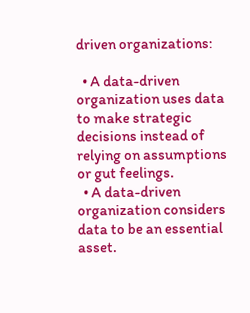driven organizations:

  • A data-driven organization uses data to make strategic decisions instead of relying on assumptions or gut feelings.
  • A data-driven organization considers data to be an essential asset.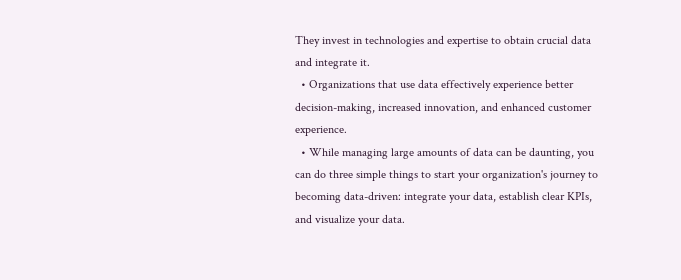They invest in technologies and expertise to obtain crucial data and integrate it.
  • Organizations that use data effectively experience better decision-making, increased innovation, and enhanced customer experience.
  • While managing large amounts of data can be daunting, you can do three simple things to start your organization's journey to becoming data-driven: integrate your data, establish clear KPIs, and visualize your data.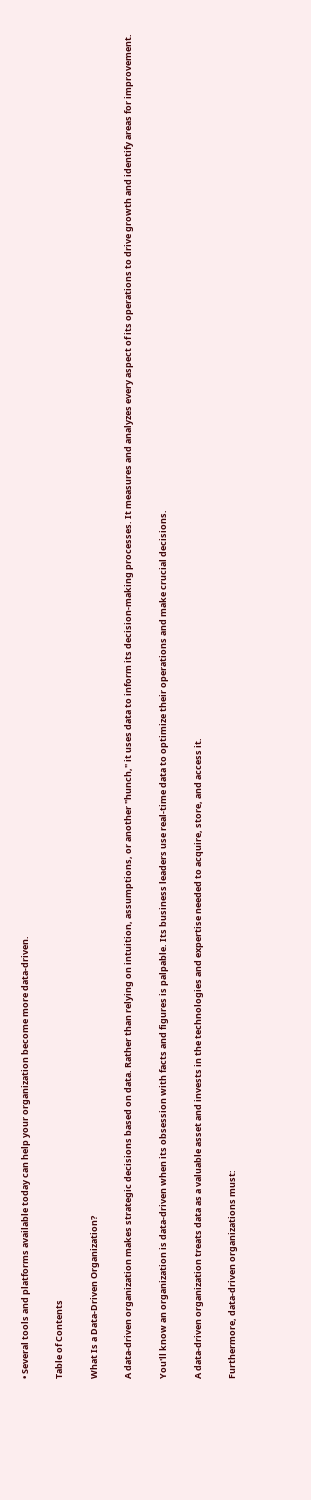• Several tools and platforms available today can help your organization become more data-driven.

Table of Contents

What Is a Data-Driven Organization?

A data-driven organization makes strategic decisions based on data. Rather than relying on intuition, assumptions, or another "hunch," it uses data to inform its decision-making processes. It measures and analyzes every aspect of its operations to drive growth and identify areas for improvement.

You'll know an organization is data-driven when its obsession with facts and figures is palpable. Its business leaders use real-time data to optimize their operations and make crucial decisions.

A data-driven organization treats data as a valuable asset and invests in the technologies and expertise needed to acquire, store, and access it.

Furthermore, data-driven organizations must: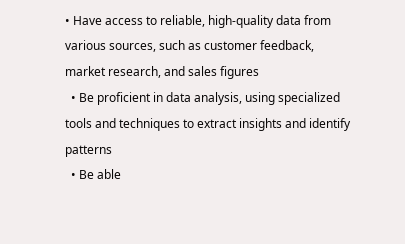• Have access to reliable, high-quality data from various sources, such as customer feedback, market research, and sales figures
  • Be proficient in data analysis, using specialized tools and techniques to extract insights and identify patterns
  • Be able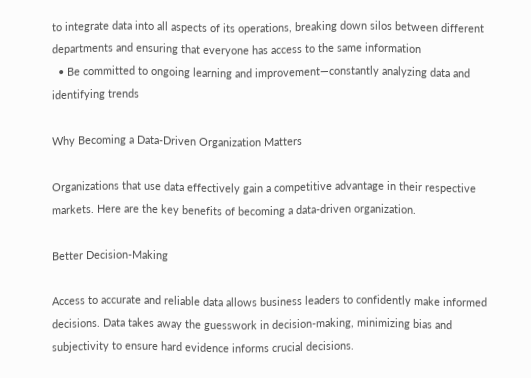to integrate data into all aspects of its operations, breaking down silos between different departments and ensuring that everyone has access to the same information
  • Be committed to ongoing learning and improvement—constantly analyzing data and identifying trends

Why Becoming a Data-Driven Organization Matters

Organizations that use data effectively gain a competitive advantage in their respective markets. Here are the key benefits of becoming a data-driven organization.

Better Decision-Making

Access to accurate and reliable data allows business leaders to confidently make informed decisions. Data takes away the guesswork in decision-making, minimizing bias and subjectivity to ensure hard evidence informs crucial decisions.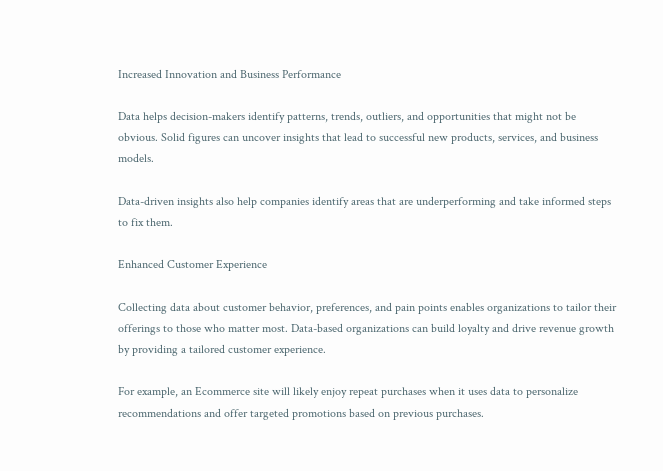Increased Innovation and Business Performance

Data helps decision-makers identify patterns, trends, outliers, and opportunities that might not be obvious. Solid figures can uncover insights that lead to successful new products, services, and business models.

Data-driven insights also help companies identify areas that are underperforming and take informed steps to fix them.

Enhanced Customer Experience

Collecting data about customer behavior, preferences, and pain points enables organizations to tailor their offerings to those who matter most. Data-based organizations can build loyalty and drive revenue growth by providing a tailored customer experience.

For example, an Ecommerce site will likely enjoy repeat purchases when it uses data to personalize recommendations and offer targeted promotions based on previous purchases.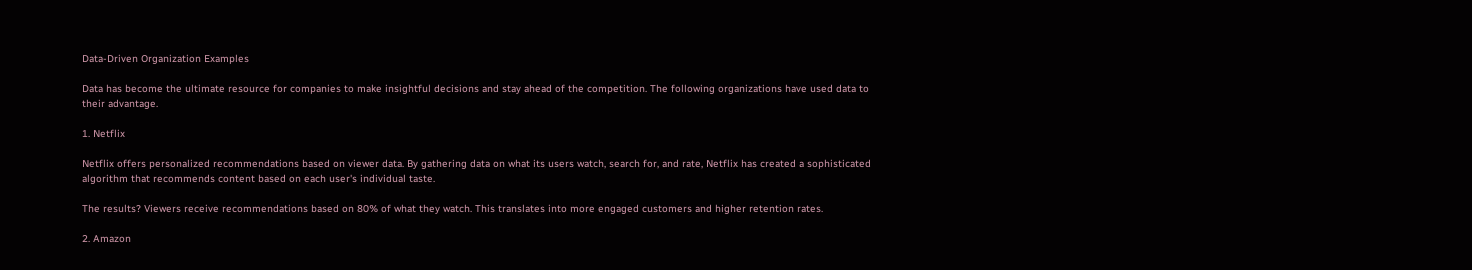Data-Driven Organization Examples

Data has become the ultimate resource for companies to make insightful decisions and stay ahead of the competition. The following organizations have used data to their advantage.

1. Netflix

Netflix offers personalized recommendations based on viewer data. By gathering data on what its users watch, search for, and rate, Netflix has created a sophisticated algorithm that recommends content based on each user's individual taste.

The results? Viewers receive recommendations based on 80% of what they watch. This translates into more engaged customers and higher retention rates.

2. Amazon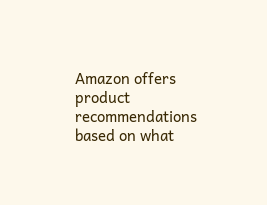Amazon offers product recommendations based on what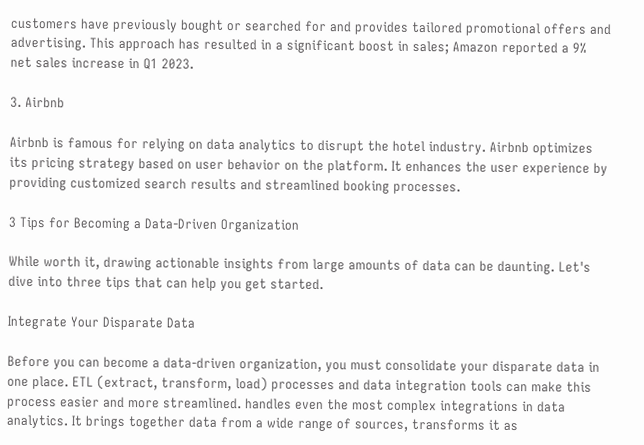customers have previously bought or searched for and provides tailored promotional offers and advertising. This approach has resulted in a significant boost in sales; Amazon reported a 9% net sales increase in Q1 2023.

3. Airbnb

Airbnb is famous for relying on data analytics to disrupt the hotel industry. Airbnb optimizes its pricing strategy based on user behavior on the platform. It enhances the user experience by providing customized search results and streamlined booking processes.

3 Tips for Becoming a Data-Driven Organization

While worth it, drawing actionable insights from large amounts of data can be daunting. Let's dive into three tips that can help you get started.

Integrate Your Disparate Data

Before you can become a data-driven organization, you must consolidate your disparate data in one place. ETL (extract, transform, load) processes and data integration tools can make this process easier and more streamlined. handles even the most complex integrations in data analytics. It brings together data from a wide range of sources, transforms it as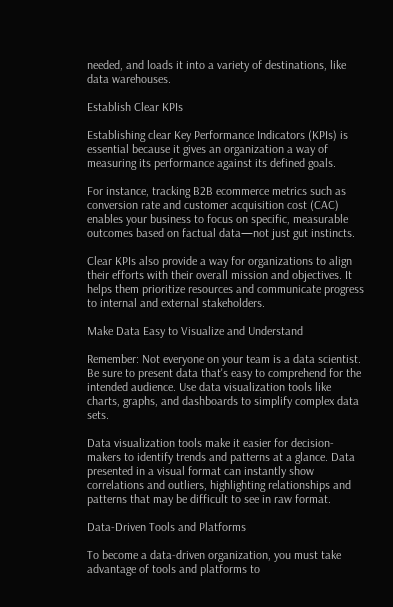needed, and loads it into a variety of destinations, like data warehouses.

Establish Clear KPIs

Establishing clear Key Performance Indicators (KPIs) is essential because it gives an organization a way of measuring its performance against its defined goals.

For instance, tracking B2B ecommerce metrics such as conversion rate and customer acquisition cost (CAC) enables your business to focus on specific, measurable outcomes based on factual data—not just gut instincts.

Clear KPIs also provide a way for organizations to align their efforts with their overall mission and objectives. It helps them prioritize resources and communicate progress to internal and external stakeholders.

Make Data Easy to Visualize and Understand

Remember: Not everyone on your team is a data scientist. Be sure to present data that's easy to comprehend for the intended audience. Use data visualization tools like charts, graphs, and dashboards to simplify complex data sets.

Data visualization tools make it easier for decision-makers to identify trends and patterns at a glance. Data presented in a visual format can instantly show correlations and outliers, highlighting relationships and patterns that may be difficult to see in raw format.

Data-Driven Tools and Platforms

To become a data-driven organization, you must take advantage of tools and platforms to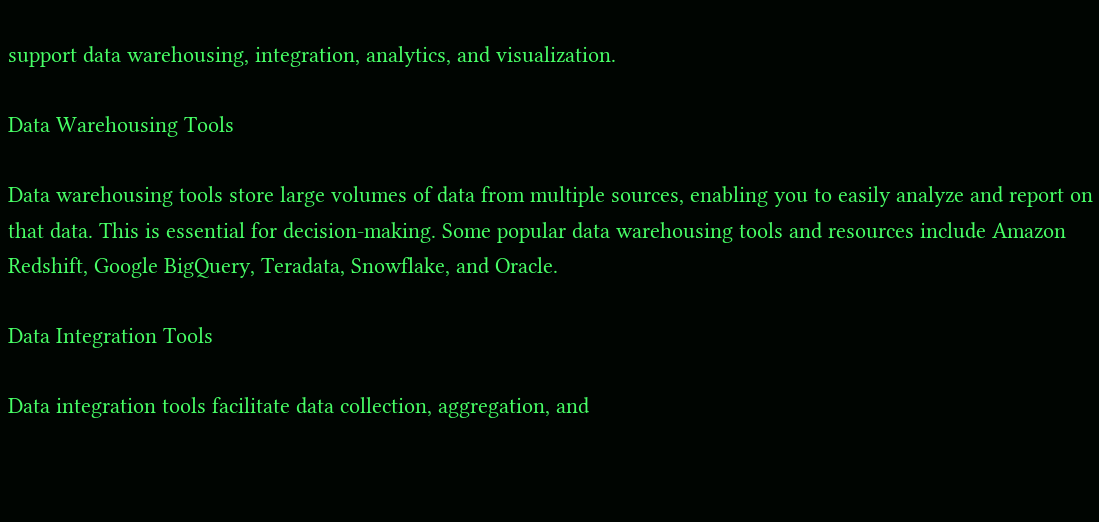support data warehousing, integration, analytics, and visualization.

Data Warehousing Tools

Data warehousing tools store large volumes of data from multiple sources, enabling you to easily analyze and report on that data. This is essential for decision-making. Some popular data warehousing tools and resources include Amazon Redshift, Google BigQuery, Teradata, Snowflake, and Oracle.

Data Integration Tools

Data integration tools facilitate data collection, aggregation, and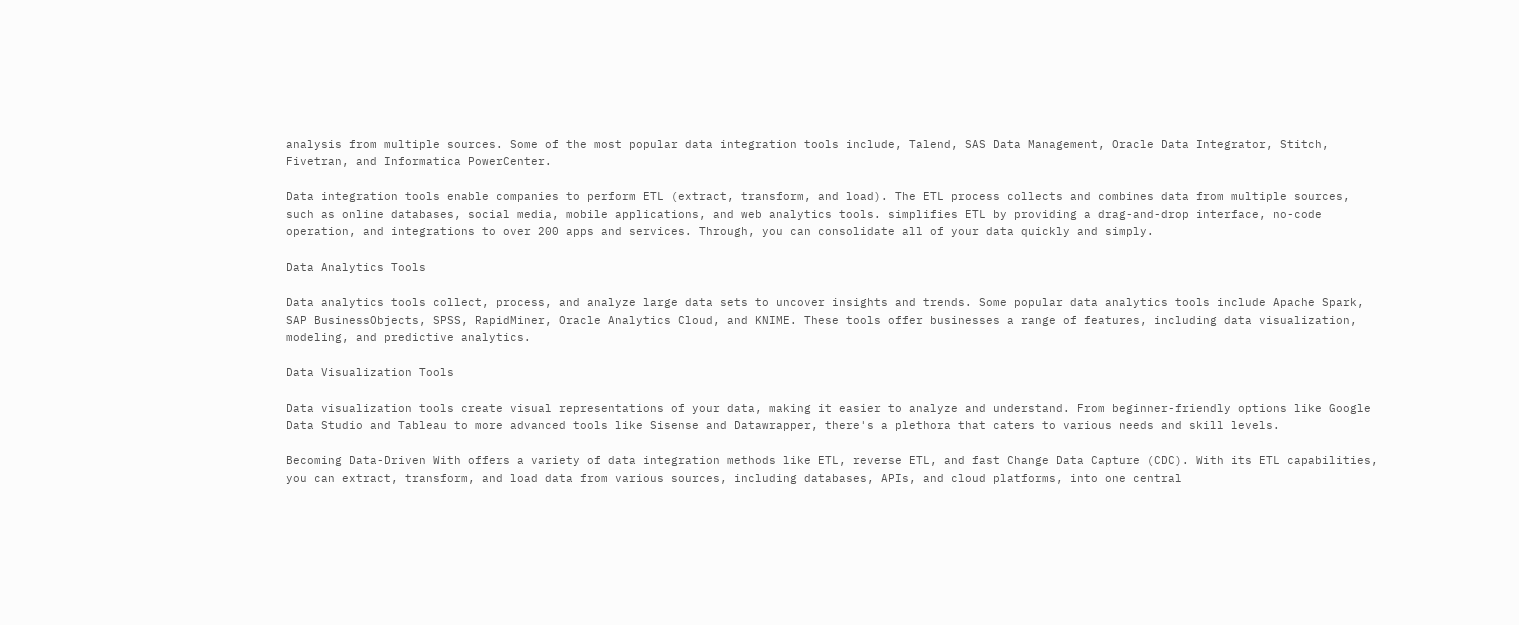analysis from multiple sources. Some of the most popular data integration tools include, Talend, SAS Data Management, Oracle Data Integrator, Stitch, Fivetran, and Informatica PowerCenter.

Data integration tools enable companies to perform ETL (extract, transform, and load). The ETL process collects and combines data from multiple sources, such as online databases, social media, mobile applications, and web analytics tools. simplifies ETL by providing a drag-and-drop interface, no-code operation, and integrations to over 200 apps and services. Through, you can consolidate all of your data quickly and simply.

Data Analytics Tools

Data analytics tools collect, process, and analyze large data sets to uncover insights and trends. Some popular data analytics tools include Apache Spark, SAP BusinessObjects, SPSS, RapidMiner, Oracle Analytics Cloud, and KNIME. These tools offer businesses a range of features, including data visualization, modeling, and predictive analytics.

Data Visualization Tools

Data visualization tools create visual representations of your data, making it easier to analyze and understand. From beginner-friendly options like Google Data Studio and Tableau to more advanced tools like Sisense and Datawrapper, there's a plethora that caters to various needs and skill levels.

Becoming Data-Driven With offers a variety of data integration methods like ETL, reverse ETL, and fast Change Data Capture (CDC). With its ETL capabilities, you can extract, transform, and load data from various sources, including databases, APIs, and cloud platforms, into one central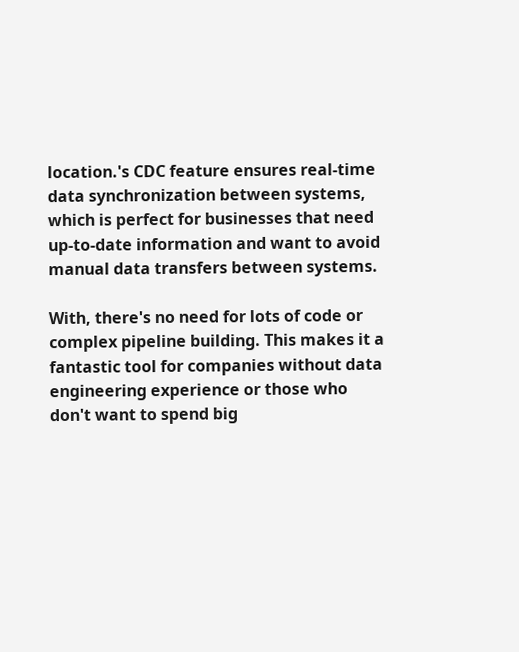location.'s CDC feature ensures real-time data synchronization between systems, which is perfect for businesses that need up-to-date information and want to avoid manual data transfers between systems.

With, there's no need for lots of code or complex pipeline building. This makes it a fantastic tool for companies without data engineering experience or those who don't want to spend big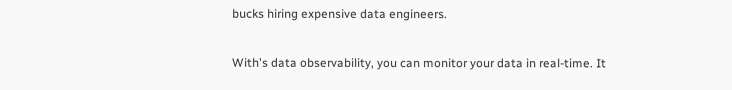bucks hiring expensive data engineers.

With's data observability, you can monitor your data in real-time. It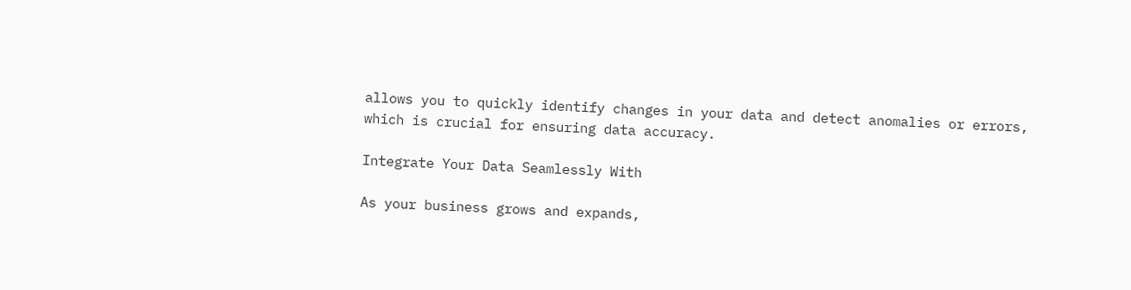allows you to quickly identify changes in your data and detect anomalies or errors, which is crucial for ensuring data accuracy.

Integrate Your Data Seamlessly With

As your business grows and expands,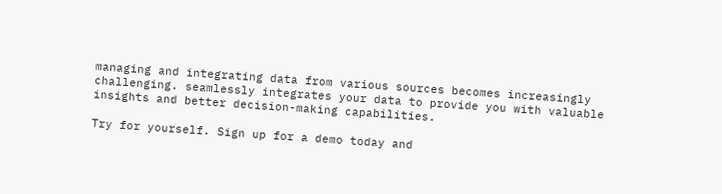managing and integrating data from various sources becomes increasingly challenging. seamlessly integrates your data to provide you with valuable insights and better decision-making capabilities.

Try for yourself. Sign up for a demo today and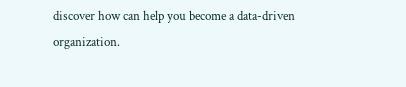discover how can help you become a data-driven organization.